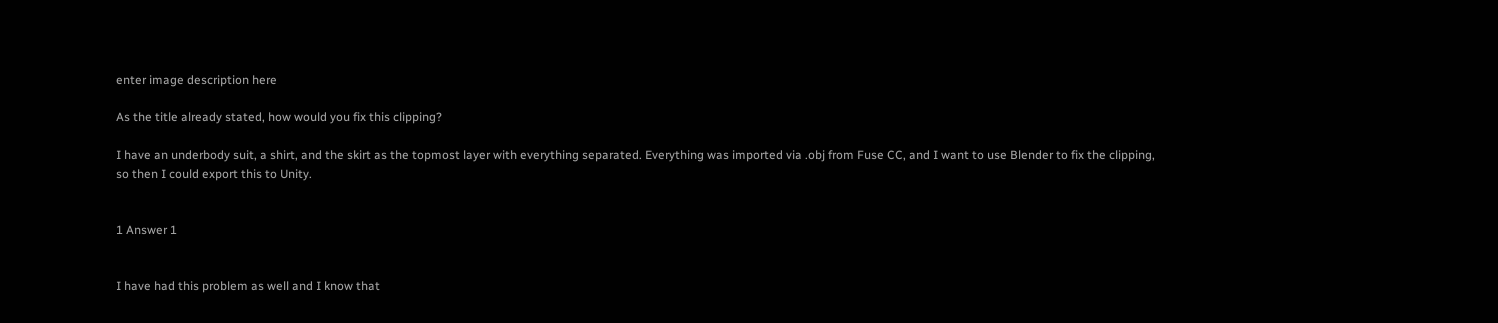enter image description here

As the title already stated, how would you fix this clipping?

I have an underbody suit, a shirt, and the skirt as the topmost layer with everything separated. Everything was imported via .obj from Fuse CC, and I want to use Blender to fix the clipping, so then I could export this to Unity.


1 Answer 1


I have had this problem as well and I know that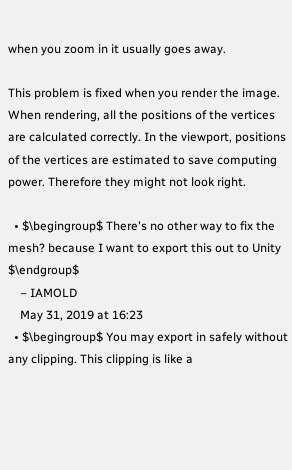when you zoom in it usually goes away.

This problem is fixed when you render the image. When rendering, all the positions of the vertices are calculated correctly. In the viewport, positions of the vertices are estimated to save computing power. Therefore they might not look right.

  • $\begingroup$ There's no other way to fix the mesh? because I want to export this out to Unity $\endgroup$
    – IAMOLD
    May 31, 2019 at 16:23
  • $\begingroup$ You may export in safely without any clipping. This clipping is like a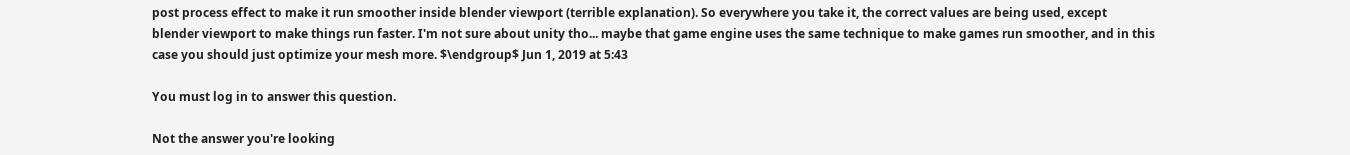post process effect to make it run smoother inside blender viewport (terrible explanation). So everywhere you take it, the correct values are being used, except blender viewport to make things run faster. I'm not sure about unity tho... maybe that game engine uses the same technique to make games run smoother, and in this case you should just optimize your mesh more. $\endgroup$ Jun 1, 2019 at 5:43

You must log in to answer this question.

Not the answer you're looking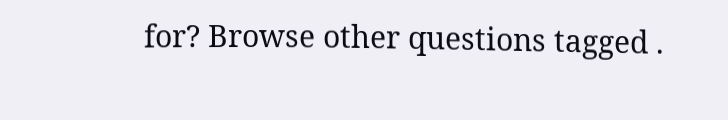for? Browse other questions tagged .